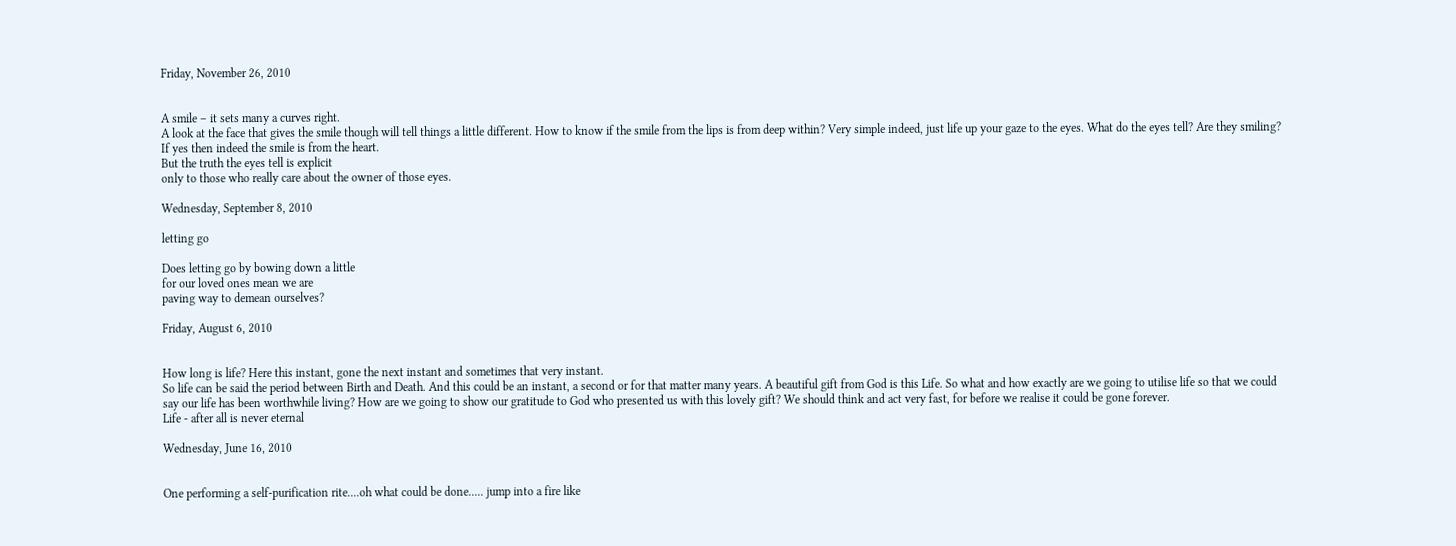Friday, November 26, 2010


A smile – it sets many a curves right.
A look at the face that gives the smile though will tell things a little different. How to know if the smile from the lips is from deep within? Very simple indeed, just life up your gaze to the eyes. What do the eyes tell? Are they smiling?
If yes then indeed the smile is from the heart.
But the truth the eyes tell is explicit
only to those who really care about the owner of those eyes.

Wednesday, September 8, 2010

letting go

Does letting go by bowing down a little
for our loved ones mean we are
paving way to demean ourselves?

Friday, August 6, 2010


How long is life? Here this instant, gone the next instant and sometimes that very instant.
So life can be said the period between Birth and Death. And this could be an instant, a second or for that matter many years. A beautiful gift from God is this Life. So what and how exactly are we going to utilise life so that we could say our life has been worthwhile living? How are we going to show our gratitude to God who presented us with this lovely gift? We should think and act very fast, for before we realise it could be gone forever.
Life - after all is never eternal

Wednesday, June 16, 2010


One performing a self-purification rite....oh what could be done..... jump into a fire like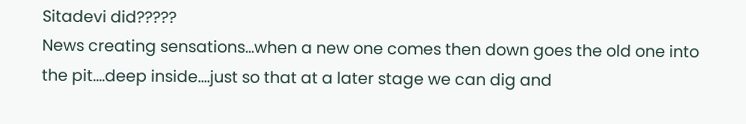Sitadevi did?????
News creating sensations...when a new one comes then down goes the old one into the pit....deep inside....just so that at a later stage we can dig and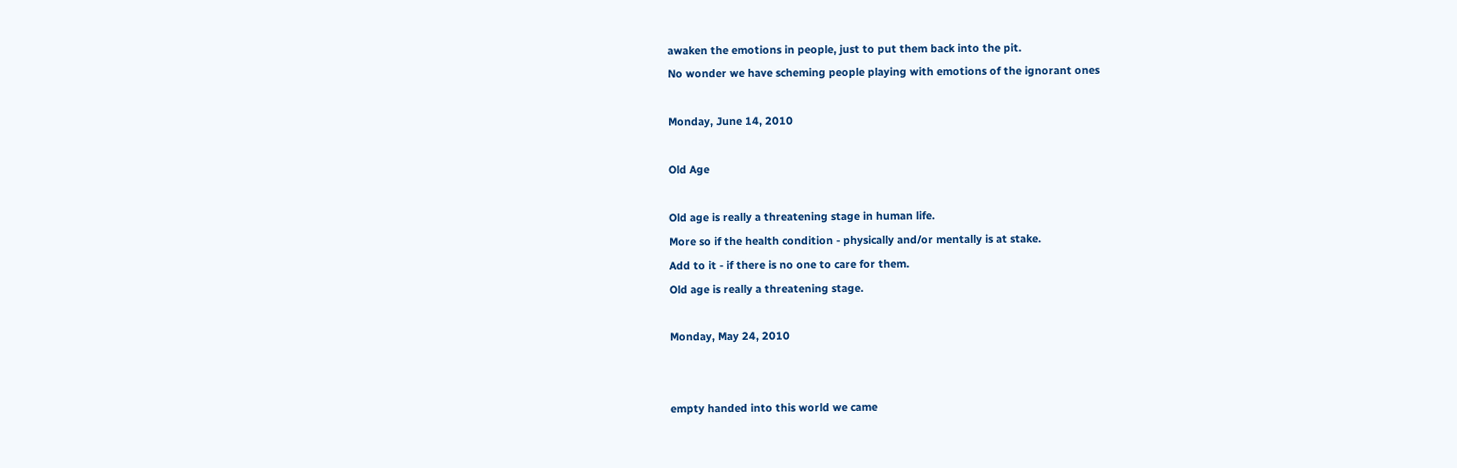awaken the emotions in people, just to put them back into the pit.
No wonder we have scheming people playing with emotions of the ignorant ones

Monday, June 14, 2010

Old Age

Old age is really a threatening stage in human life.
More so if the health condition - physically and/or mentally is at stake.
Add to it - if there is no one to care for them.
Old age is really a threatening stage.

Monday, May 24, 2010


empty handed into this world we came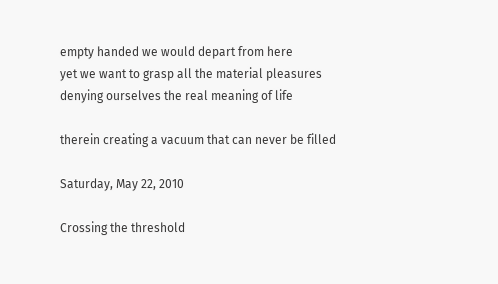empty handed we would depart from here
yet we want to grasp all the material pleasures
denying ourselves the real meaning of life

therein creating a vacuum that can never be filled

Saturday, May 22, 2010

Crossing the threshold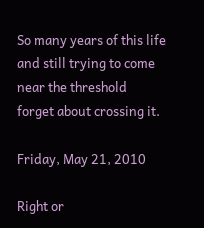So many years of this life and still trying to come near the threshold
forget about crossing it.

Friday, May 21, 2010

Right or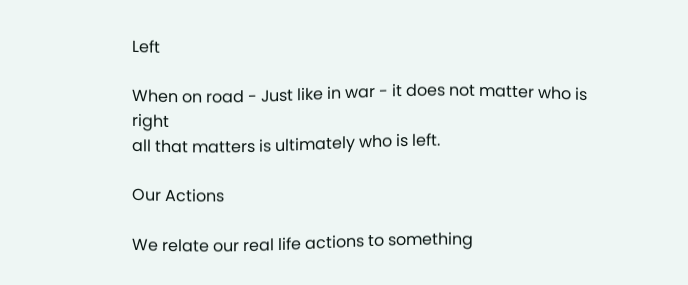Left

When on road - Just like in war - it does not matter who is right
all that matters is ultimately who is left.

Our Actions

We relate our real life actions to something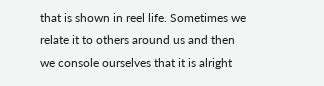that is shown in reel life. Sometimes we relate it to others around us and then we console ourselves that it is alright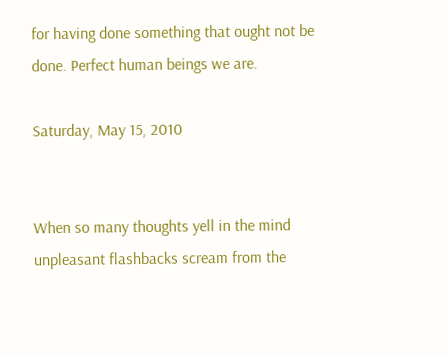for having done something that ought not be done. Perfect human beings we are.

Saturday, May 15, 2010


When so many thoughts yell in the mind
unpleasant flashbacks scream from the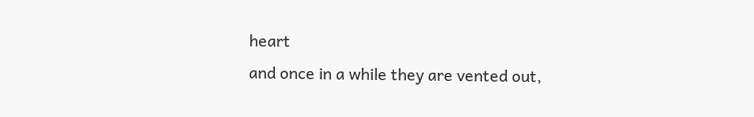heart
and once in a while they are vented out,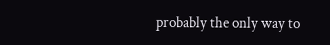probably the only way to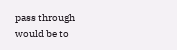pass through
would be to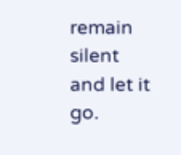remain silent and let it go.